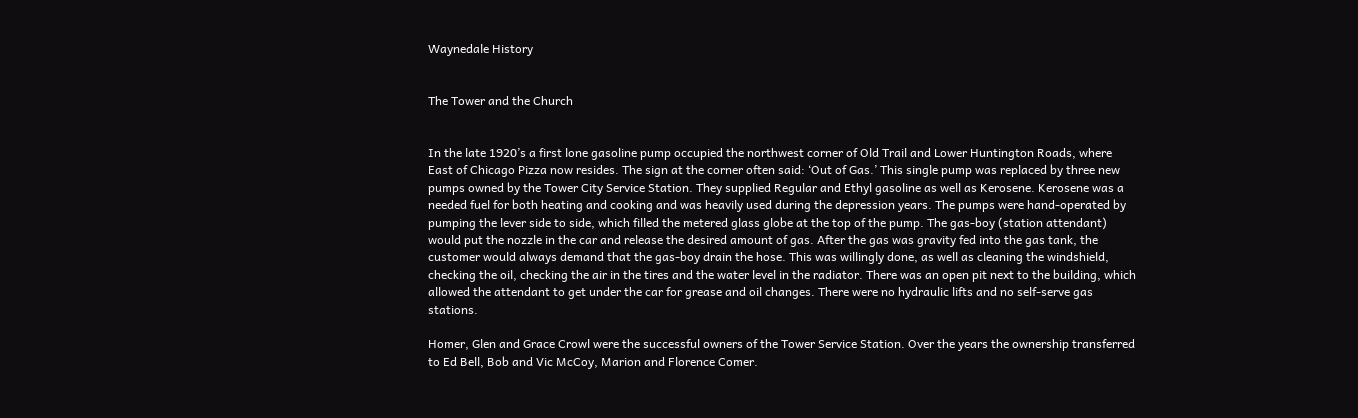Waynedale History


The Tower and the Church


In the late 1920’s a first lone gasoline pump occupied the northwest corner of Old Trail and Lower Huntington Roads, where East of Chicago Pizza now resides. The sign at the corner often said: ‘Out of Gas.’ This single pump was replaced by three new pumps owned by the Tower City Service Station. They supplied Regular and Ethyl gasoline as well as Kerosene. Kerosene was a needed fuel for both heating and cooking and was heavily used during the depression years. The pumps were hand-operated by pumping the lever side to side, which filled the metered glass globe at the top of the pump. The gas-boy (station attendant) would put the nozzle in the car and release the desired amount of gas. After the gas was gravity fed into the gas tank, the customer would always demand that the gas-boy drain the hose. This was willingly done, as well as cleaning the windshield, checking the oil, checking the air in the tires and the water level in the radiator. There was an open pit next to the building, which allowed the attendant to get under the car for grease and oil changes. There were no hydraulic lifts and no self-serve gas stations.

Homer, Glen and Grace Crowl were the successful owners of the Tower Service Station. Over the years the ownership transferred to Ed Bell, Bob and Vic McCoy, Marion and Florence Comer.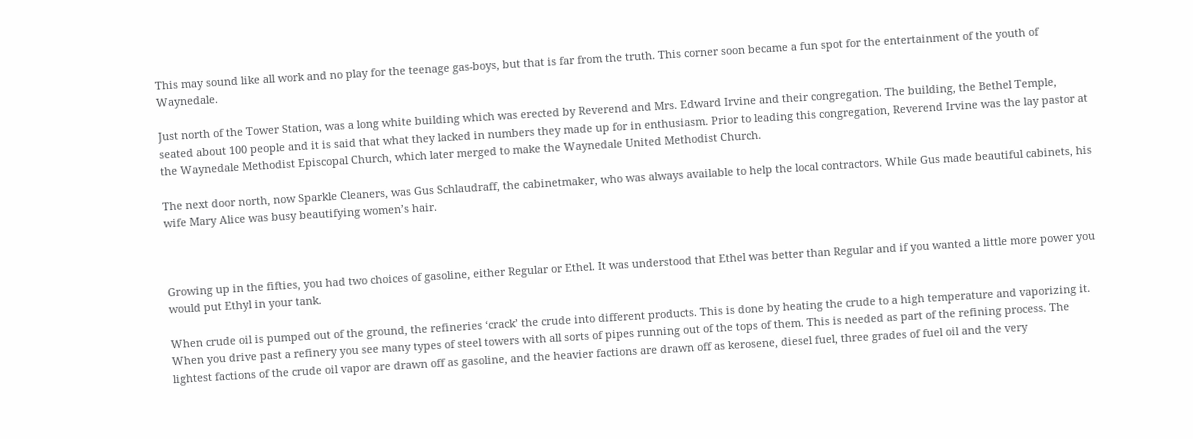This may sound like all work and no play for the teenage gas-boys, but that is far from the truth. This corner soon became a fun spot for the entertainment of the youth of Waynedale.

Just north of the Tower Station, was a long white building which was erected by Reverend and Mrs. Edward Irvine and their congregation. The building, the Bethel Temple, seated about 100 people and it is said that what they lacked in numbers they made up for in enthusiasm. Prior to leading this congregation, Reverend Irvine was the lay pastor at the Waynedale Methodist Episcopal Church, which later merged to make the Waynedale United Methodist Church.

The next door north, now Sparkle Cleaners, was Gus Schlaudraff, the cabinetmaker, who was always available to help the local contractors. While Gus made beautiful cabinets, his wife Mary Alice was busy beautifying women’s hair.



Growing up in the fifties, you had two choices of gasoline, either Regular or Ethel. It was understood that Ethel was better than Regular and if you wanted a little more power you would put Ethyl in your tank.

When crude oil is pumped out of the ground, the refineries ‘crack’ the crude into different products. This is done by heating the crude to a high temperature and vaporizing it.
When you drive past a refinery you see many types of steel towers with all sorts of pipes running out of the tops of them. This is needed as part of the refining process. The lightest factions of the crude oil vapor are drawn off as gasoline, and the heavier factions are drawn off as kerosene, diesel fuel, three grades of fuel oil and the very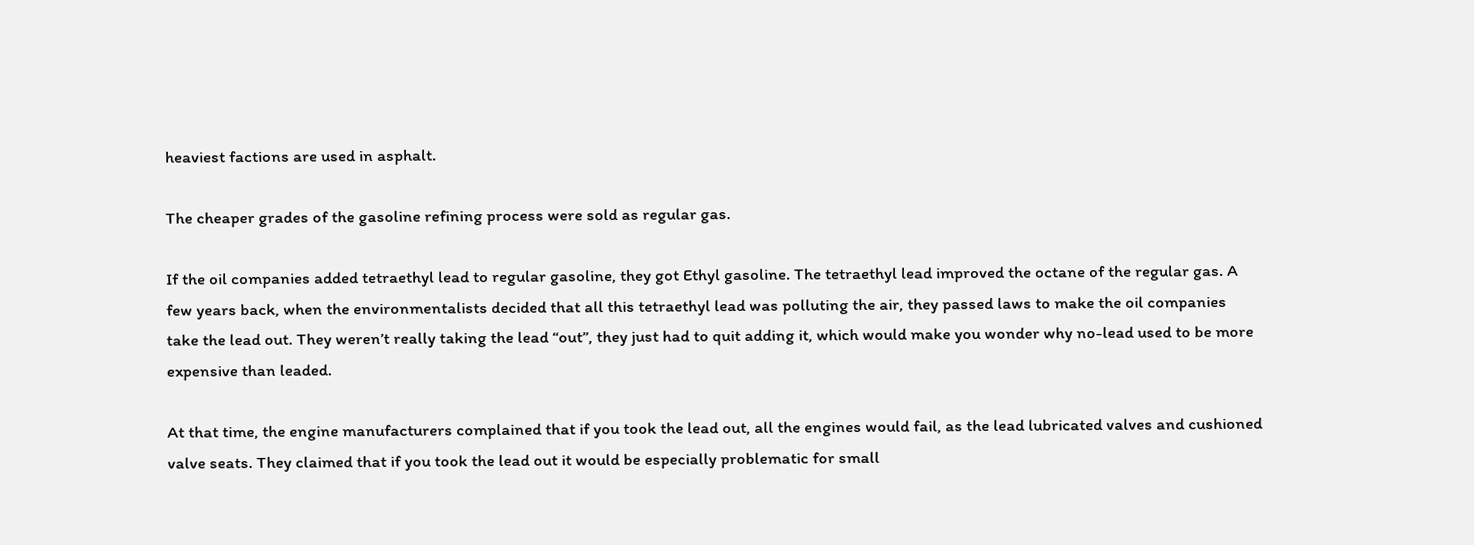heaviest factions are used in asphalt.

The cheaper grades of the gasoline refining process were sold as regular gas.

If the oil companies added tetraethyl lead to regular gasoline, they got Ethyl gasoline. The tetraethyl lead improved the octane of the regular gas. A few years back, when the environmentalists decided that all this tetraethyl lead was polluting the air, they passed laws to make the oil companies take the lead out. They weren’t really taking the lead “out”, they just had to quit adding it, which would make you wonder why no-lead used to be more expensive than leaded.

At that time, the engine manufacturers complained that if you took the lead out, all the engines would fail, as the lead lubricated valves and cushioned valve seats. They claimed that if you took the lead out it would be especially problematic for small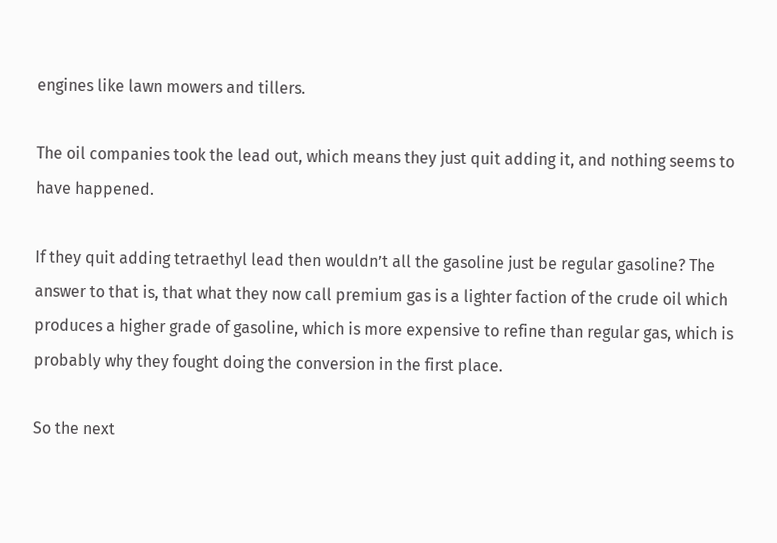engines like lawn mowers and tillers.

The oil companies took the lead out, which means they just quit adding it, and nothing seems to have happened.

If they quit adding tetraethyl lead then wouldn’t all the gasoline just be regular gasoline? The answer to that is, that what they now call premium gas is a lighter faction of the crude oil which produces a higher grade of gasoline, which is more expensive to refine than regular gas, which is probably why they fought doing the conversion in the first place.

So the next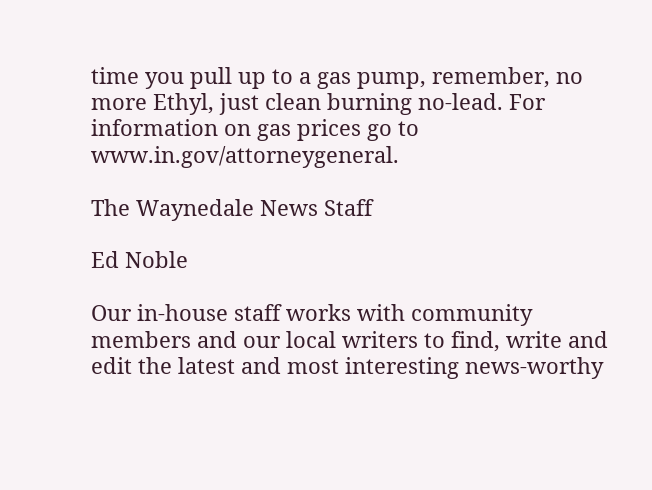time you pull up to a gas pump, remember, no more Ethyl, just clean burning no-lead. For information on gas prices go to www.in.gov/attorneygeneral.

The Waynedale News Staff

Ed Noble

Our in-house staff works with community members and our local writers to find, write and edit the latest and most interesting news-worthy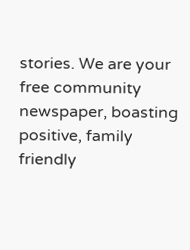stories. We are your free community newspaper, boasting positive, family friendly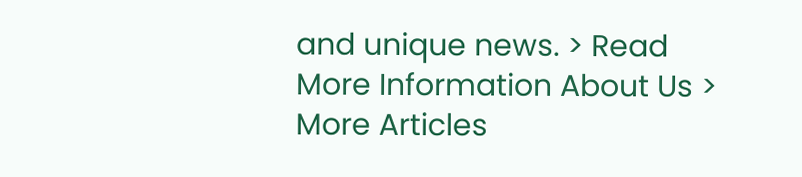and unique news. > Read More Information About Us > More Articles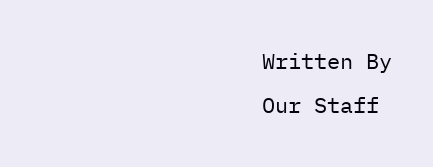Written By Our Staff